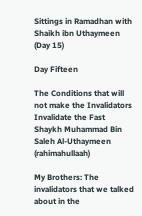Sittings in Ramadhan with Shaikh ibn Uthaymeen (Day 15)

Day Fifteen

The Conditions that will not make the Invalidators Invalidate the Fast
Shaykh Muhammad Bin Saleh Al-Uthaymeen (rahimahullaah)

My Brothers: The invalidators that we talked about in the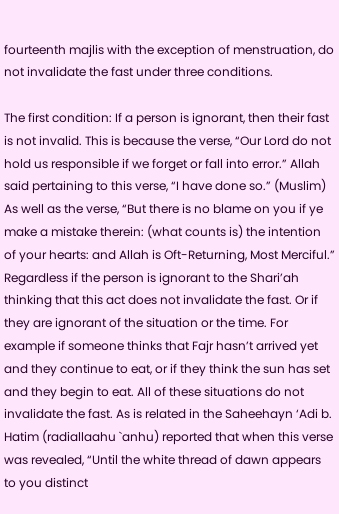fourteenth majlis with the exception of menstruation, do not invalidate the fast under three conditions.

The first condition: If a person is ignorant, then their fast is not invalid. This is because the verse, “Our Lord do not hold us responsible if we forget or fall into error.” Allah said pertaining to this verse, “I have done so.” (Muslim) As well as the verse, “But there is no blame on you if ye make a mistake therein: (what counts is) the intention of your hearts: and Allah is Oft-Returning, Most Merciful.” Regardless if the person is ignorant to the Shari’ah thinking that this act does not invalidate the fast. Or if they are ignorant of the situation or the time. For example if someone thinks that Fajr hasn’t arrived yet and they continue to eat, or if they think the sun has set and they begin to eat. All of these situations do not invalidate the fast. As is related in the Saheehayn ‘Adi b. Hatim (radiallaahu `anhu) reported that when this verse was revealed, “Until the white thread of dawn appears to you distinct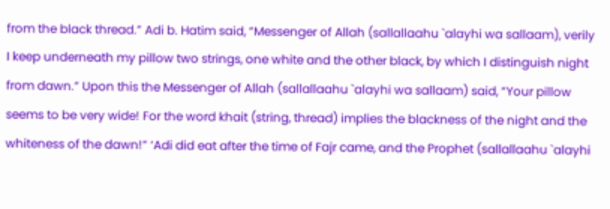from the black thread.” Adi b. Hatim said, “Messenger of Allah (sallallaahu `alayhi wa sallaam), verily I keep underneath my pillow two strings, one white and the other black, by which I distinguish night from dawn.” Upon this the Messenger of Allah (sallallaahu `alayhi wa sallaam) said, “Your pillow seems to be very wide! For the word khait (string, thread) implies the blackness of the night and the whiteness of the dawn!” ‘Adi did eat after the time of Fajr came, and the Prophet (sallallaahu `alayhi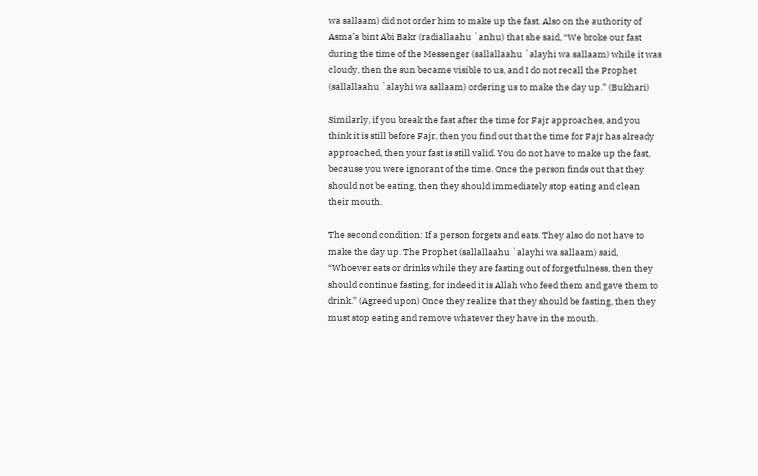wa sallaam) did not order him to make up the fast. Also on the authority of Asma’a bint Abi Bakr (radiallaahu `anhu) that she said, “We broke our fast during the time of the Messenger (sallallaahu `alayhi wa sallaam) while it was cloudy, then the sun became visible to us, and I do not recall the Prophet (sallallaahu `alayhi wa sallaam) ordering us to make the day up.” (Bukhari)

Similarly, if you break the fast after the time for Fajr approaches, and you think it is still before Fajr, then you find out that the time for Fajr has already approached, then your fast is still valid. You do not have to make up the fast, because you were ignorant of the time. Once the person finds out that they should not be eating, then they should immediately stop eating and clean their mouth.

The second condition: If a person forgets and eats. They also do not have to make the day up. The Prophet (sallallaahu `alayhi wa sallaam) said, “Whoever eats or drinks while they are fasting out of forgetfulness, then they should continue fasting, for indeed it is Allah who feed them and gave them to drink.” (Agreed upon) Once they realize that they should be fasting, then they must stop eating and remove whatever they have in the mouth.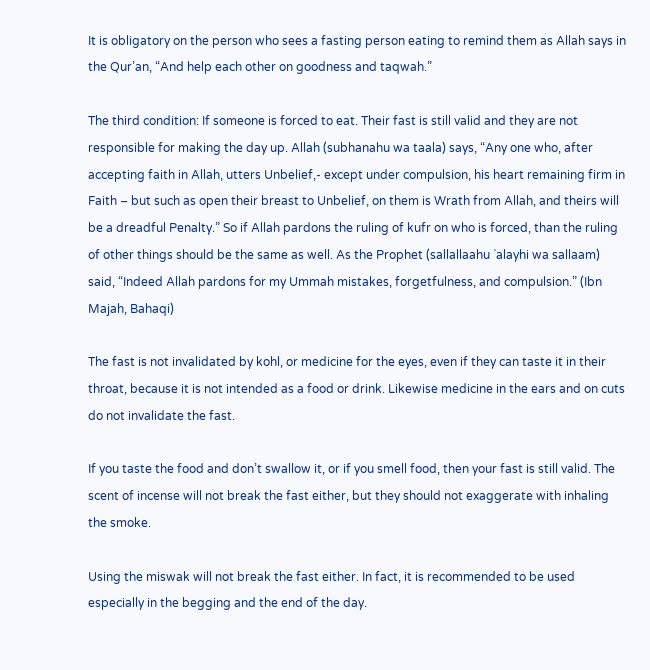It is obligatory on the person who sees a fasting person eating to remind them as Allah says in the Qur’an, “And help each other on goodness and taqwah.”

The third condition: If someone is forced to eat. Their fast is still valid and they are not responsible for making the day up. Allah (subhanahu wa taala) says, “Any one who, after accepting faith in Allah, utters Unbelief,- except under compulsion, his heart remaining firm in Faith – but such as open their breast to Unbelief, on them is Wrath from Allah, and theirs will be a dreadful Penalty.” So if Allah pardons the ruling of kufr on who is forced, than the ruling of other things should be the same as well. As the Prophet (sallallaahu `alayhi wa sallaam) said, “Indeed Allah pardons for my Ummah mistakes, forgetfulness, and compulsion.” (Ibn Majah, Bahaqi)

The fast is not invalidated by kohl, or medicine for the eyes, even if they can taste it in their throat, because it is not intended as a food or drink. Likewise medicine in the ears and on cuts do not invalidate the fast.

If you taste the food and don’t swallow it, or if you smell food, then your fast is still valid. The scent of incense will not break the fast either, but they should not exaggerate with inhaling the smoke.

Using the miswak will not break the fast either. In fact, it is recommended to be used especially in the begging and the end of the day.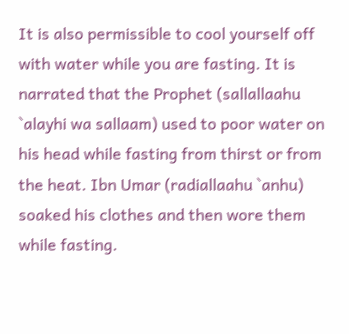It is also permissible to cool yourself off with water while you are fasting. It is narrated that the Prophet (sallallaahu `alayhi wa sallaam) used to poor water on his head while fasting from thirst or from the heat. Ibn Umar (radiallaahu `anhu) soaked his clothes and then wore them while fasting.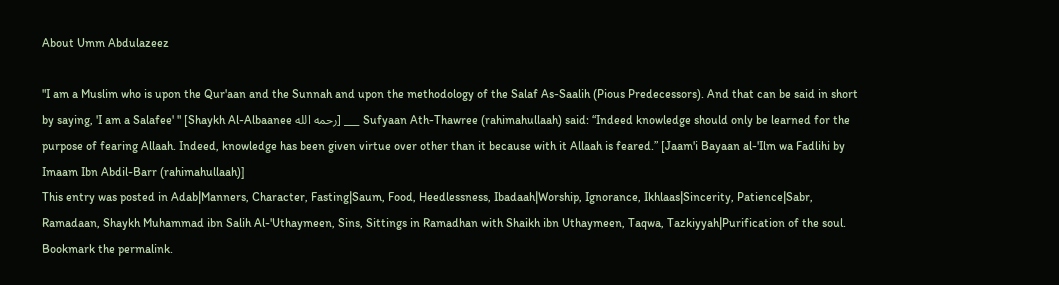About Umm Abdulazeez

"I am a Muslim who is upon the Qur'aan and the Sunnah and upon the methodology of the Salaf As-Saalih (Pious Predecessors). And that can be said in short by saying, 'I am a Salafee' " [Shaykh Al-Albaanee رحمه الله] ___ Sufyaan Ath-Thawree (rahimahullaah) said: “Indeed knowledge should only be learned for the purpose of fearing Allaah. Indeed, knowledge has been given virtue over other than it because with it Allaah is feared.” [Jaam'i Bayaan al-'Ilm wa Fadlihi by Imaam Ibn Abdil-Barr (rahimahullaah)]
This entry was posted in Adab|Manners, Character, Fasting|Saum, Food, Heedlessness, Ibadaah|Worship, Ignorance, Ikhlaas|Sincerity, Patience|Sabr, Ramadaan, Shaykh Muhammad ibn Salih Al-'Uthaymeen, Sins, Sittings in Ramadhan with Shaikh ibn Uthaymeen, Taqwa, Tazkiyyah|Purification of the soul. Bookmark the permalink.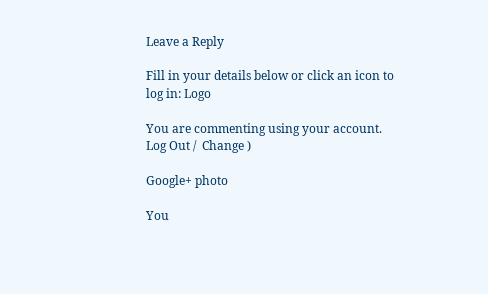Leave a Reply

Fill in your details below or click an icon to log in: Logo

You are commenting using your account. Log Out /  Change )

Google+ photo

You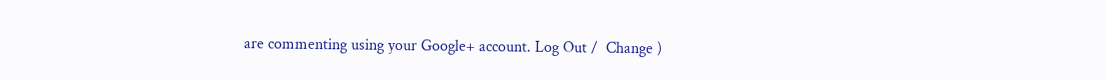are commenting using your Google+ account. Log Out /  Change )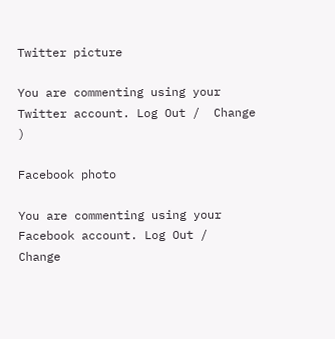Twitter picture

You are commenting using your Twitter account. Log Out /  Change )

Facebook photo

You are commenting using your Facebook account. Log Out /  Change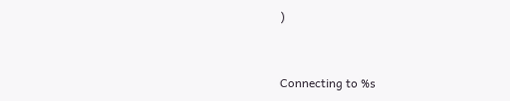)


Connecting to %s